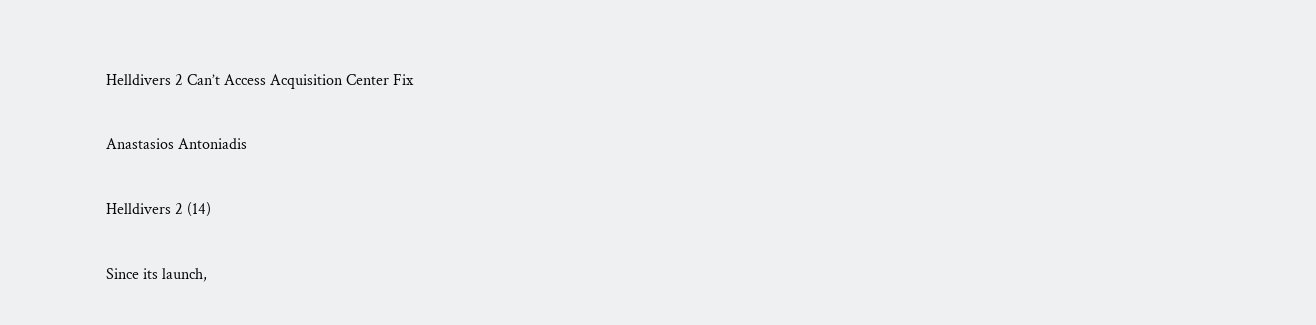Helldivers 2 Can’t Access Acquisition Center Fix

Anastasios Antoniadis

Helldivers 2 (14)

Since its launch,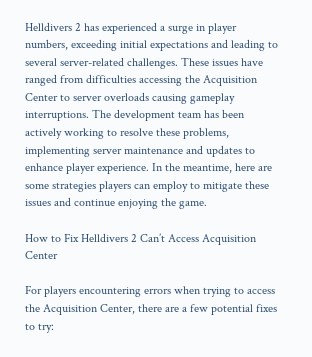Helldivers 2 has experienced a surge in player numbers, exceeding initial expectations and leading to several server-related challenges. These issues have ranged from difficulties accessing the Acquisition Center to server overloads causing gameplay interruptions. The development team has been actively working to resolve these problems, implementing server maintenance and updates to enhance player experience. In the meantime, here are some strategies players can employ to mitigate these issues and continue enjoying the game.

How to Fix Helldivers 2 Can’t Access Acquisition Center

For players encountering errors when trying to access the Acquisition Center, there are a few potential fixes to try: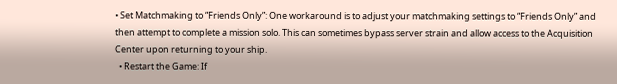• Set Matchmaking to “Friends Only”: One workaround is to adjust your matchmaking settings to “Friends Only” and then attempt to complete a mission solo. This can sometimes bypass server strain and allow access to the Acquisition Center upon returning to your ship.
  • Restart the Game: If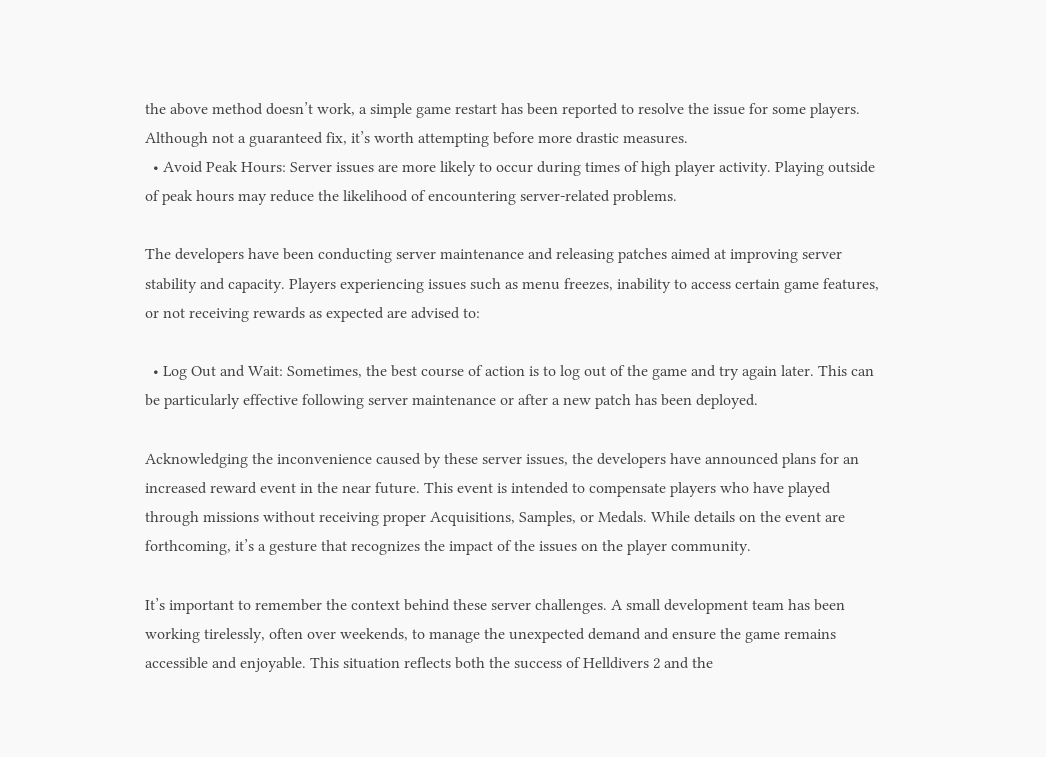the above method doesn’t work, a simple game restart has been reported to resolve the issue for some players. Although not a guaranteed fix, it’s worth attempting before more drastic measures.
  • Avoid Peak Hours: Server issues are more likely to occur during times of high player activity. Playing outside of peak hours may reduce the likelihood of encountering server-related problems.

The developers have been conducting server maintenance and releasing patches aimed at improving server stability and capacity. Players experiencing issues such as menu freezes, inability to access certain game features, or not receiving rewards as expected are advised to:

  • Log Out and Wait: Sometimes, the best course of action is to log out of the game and try again later. This can be particularly effective following server maintenance or after a new patch has been deployed.

Acknowledging the inconvenience caused by these server issues, the developers have announced plans for an increased reward event in the near future. This event is intended to compensate players who have played through missions without receiving proper Acquisitions, Samples, or Medals. While details on the event are forthcoming, it’s a gesture that recognizes the impact of the issues on the player community.

It’s important to remember the context behind these server challenges. A small development team has been working tirelessly, often over weekends, to manage the unexpected demand and ensure the game remains accessible and enjoyable. This situation reflects both the success of Helldivers 2 and the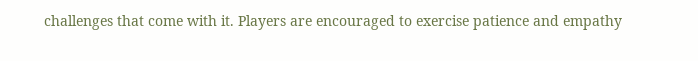challenges that come with it. Players are encouraged to exercise patience and empathy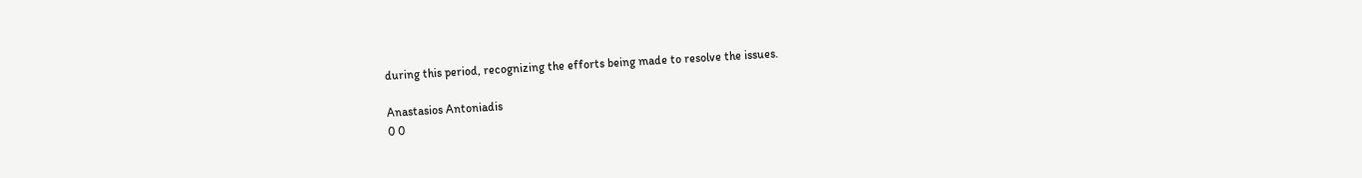during this period, recognizing the efforts being made to resolve the issues.

Anastasios Antoniadis
0 0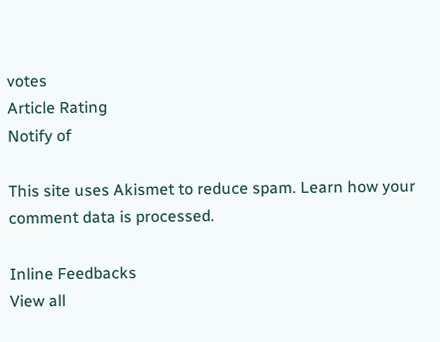votes
Article Rating
Notify of

This site uses Akismet to reduce spam. Learn how your comment data is processed.

Inline Feedbacks
View all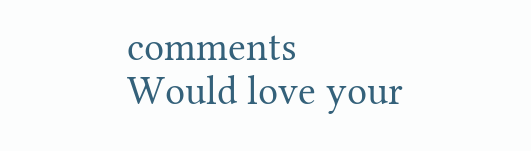comments
Would love your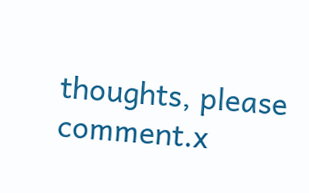thoughts, please comment.x